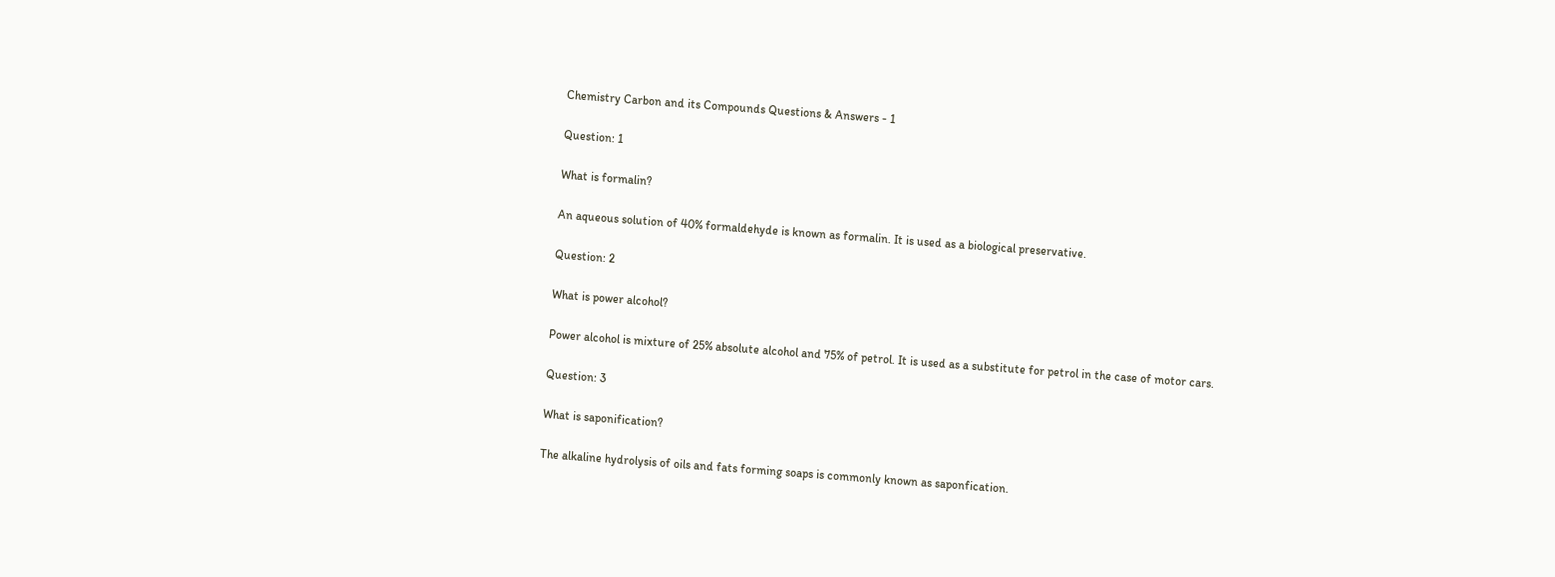Chemistry Carbon and its Compounds Questions & Answers - 1

Question: 1

What is formalin?

An aqueous solution of 40% formaldehyde is known as formalin. It is used as a biological preservative.

Question: 2

What is power alcohol?

Power alcohol is mixture of 25% absolute alcohol and 75% of petrol. It is used as a substitute for petrol in the case of motor cars.

Question: 3

What is saponification?

The alkaline hydrolysis of oils and fats forming soaps is commonly known as saponfication.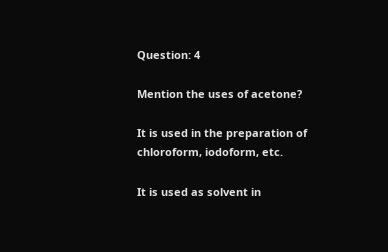Question: 4

Mention the uses of acetone?

It is used in the preparation of chloroform, iodoform, etc.

It is used as solvent in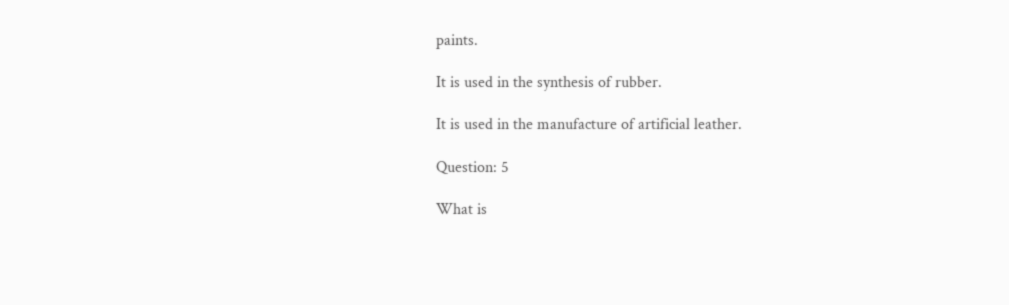paints.

It is used in the synthesis of rubber.

It is used in the manufacture of artificial leather.

Question: 5

What is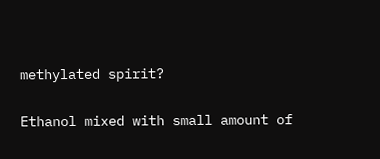methylated spirit?

Ethanol mixed with small amount of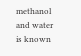methanol and water is known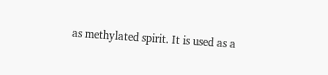as methylated spirit. It is used as a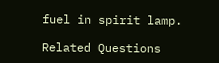fuel in spirit lamp.

Related Questions